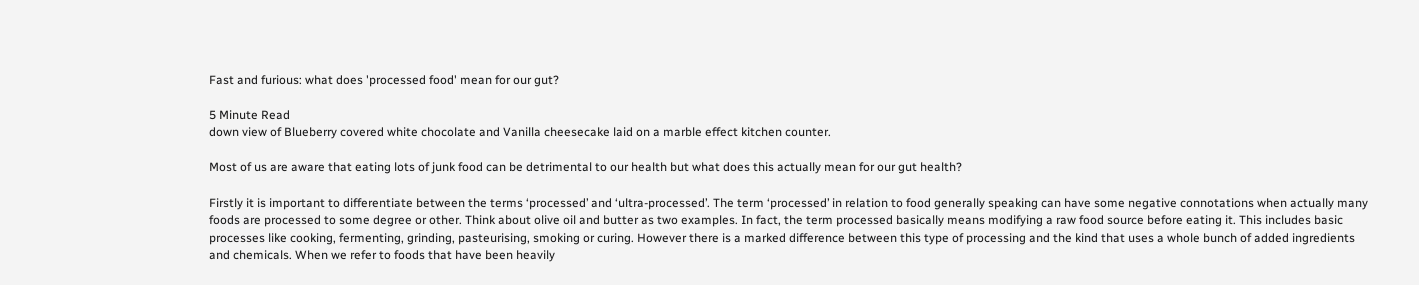Fast and furious: what does 'processed food' mean for our gut?

5 Minute Read
down view of Blueberry covered white chocolate and Vanilla cheesecake laid on a marble effect kitchen counter.

Most of us are aware that eating lots of junk food can be detrimental to our health but what does this actually mean for our gut health?

Firstly it is important to differentiate between the terms ‘processed’ and ‘ultra-processed’. The term ‘processed’ in relation to food generally speaking can have some negative connotations when actually many foods are processed to some degree or other. Think about olive oil and butter as two examples. In fact, the term processed basically means modifying a raw food source before eating it. This includes basic processes like cooking, fermenting, grinding, pasteurising, smoking or curing. However there is a marked difference between this type of processing and the kind that uses a whole bunch of added ingredients and chemicals. When we refer to foods that have been heavily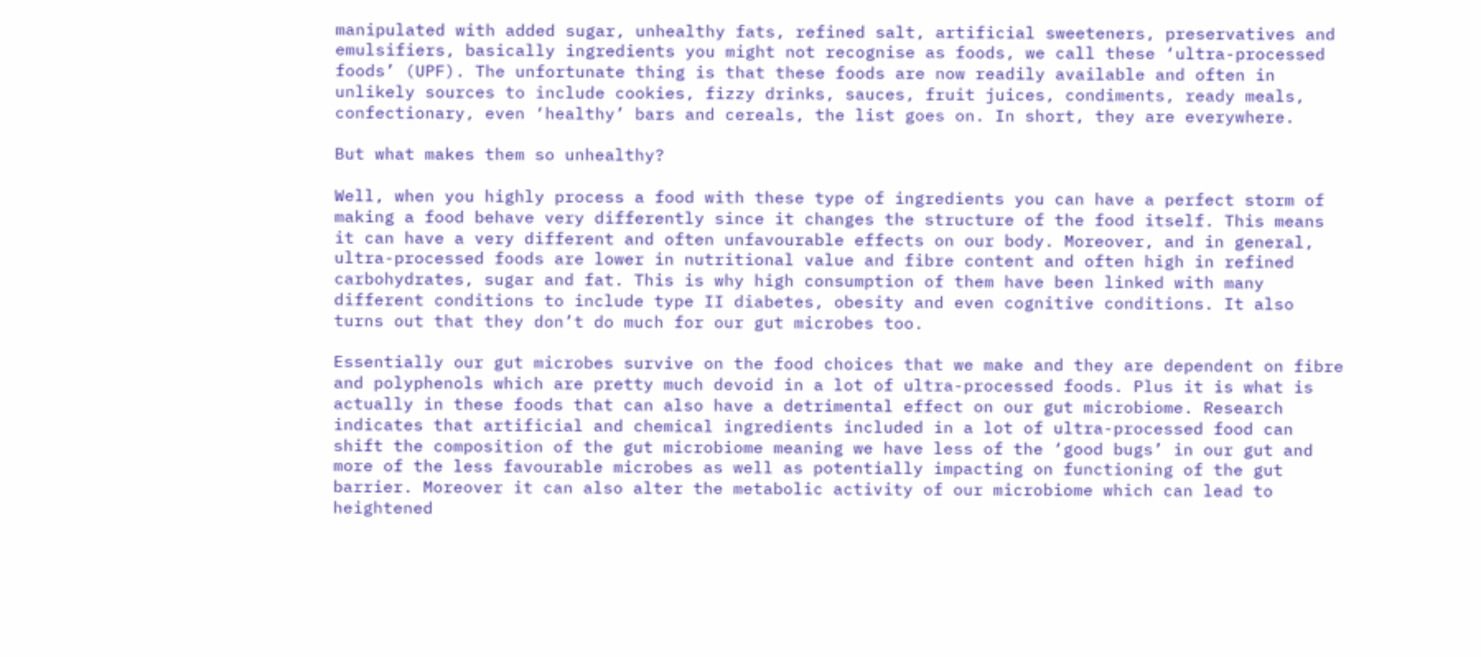manipulated with added sugar, unhealthy fats, refined salt, artificial sweeteners, preservatives and emulsifiers, basically ingredients you might not recognise as foods, we call these ‘ultra-processed foods’ (UPF). The unfortunate thing is that these foods are now readily available and often in unlikely sources to include cookies, fizzy drinks, sauces, fruit juices, condiments, ready meals, confectionary, even ‘healthy’ bars and cereals, the list goes on. In short, they are everywhere.

But what makes them so unhealthy?

Well, when you highly process a food with these type of ingredients you can have a perfect storm of making a food behave very differently since it changes the structure of the food itself. This means it can have a very different and often unfavourable effects on our body. Moreover, and in general, ultra-processed foods are lower in nutritional value and fibre content and often high in refined carbohydrates, sugar and fat. This is why high consumption of them have been linked with many different conditions to include type II diabetes, obesity and even cognitive conditions. It also turns out that they don’t do much for our gut microbes too.

Essentially our gut microbes survive on the food choices that we make and they are dependent on fibre and polyphenols which are pretty much devoid in a lot of ultra-processed foods. Plus it is what is actually in these foods that can also have a detrimental effect on our gut microbiome. Research indicates that artificial and chemical ingredients included in a lot of ultra-processed food can shift the composition of the gut microbiome meaning we have less of the ‘good bugs’ in our gut and more of the less favourable microbes as well as potentially impacting on functioning of the gut barrier. Moreover it can also alter the metabolic activity of our microbiome which can lead to heightened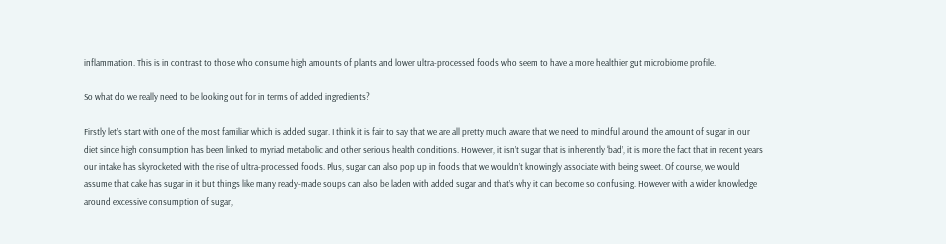inflammation. This is in contrast to those who consume high amounts of plants and lower ultra-processed foods who seem to have a more healthier gut microbiome profile.

So what do we really need to be looking out for in terms of added ingredients?

Firstly let’s start with one of the most familiar which is added sugar. I think it is fair to say that we are all pretty much aware that we need to mindful around the amount of sugar in our diet since high consumption has been linked to myriad metabolic and other serious health conditions. However, it isn’t sugar that is inherently ‘bad’, it is more the fact that in recent years our intake has skyrocketed with the rise of ultra-processed foods. Plus, sugar can also pop up in foods that we wouldn’t knowingly associate with being sweet. Of course, we would assume that cake has sugar in it but things like many ready-made soups can also be laden with added sugar and that’s why it can become so confusing. However with a wider knowledge around excessive consumption of sugar,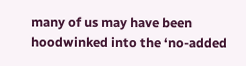many of us may have been hoodwinked into the ‘no-added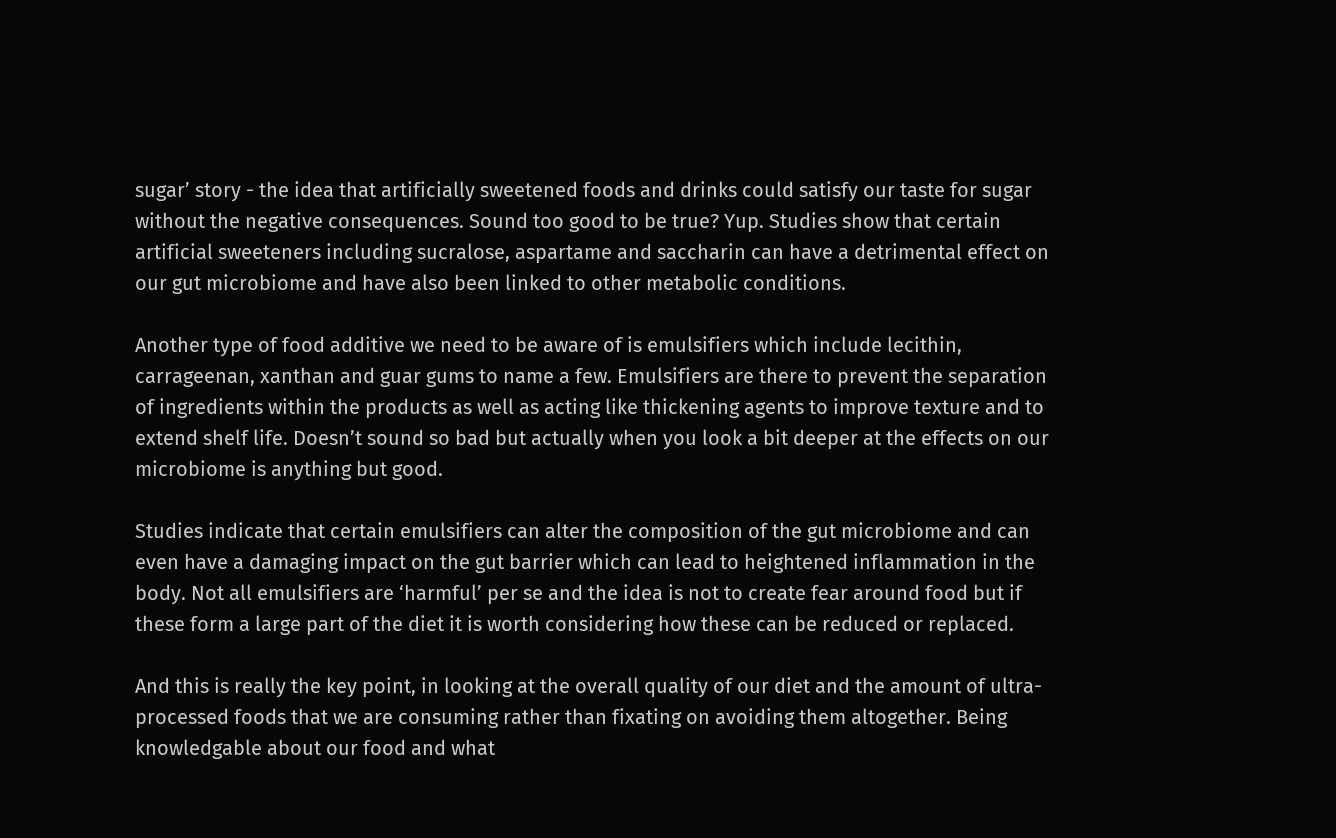sugar’ story - the idea that artificially sweetened foods and drinks could satisfy our taste for sugar without the negative consequences. Sound too good to be true? Yup. Studies show that certain artificial sweeteners including sucralose, aspartame and saccharin can have a detrimental effect on our gut microbiome and have also been linked to other metabolic conditions.

Another type of food additive we need to be aware of is emulsifiers which include lecithin, carrageenan, xanthan and guar gums to name a few. Emulsifiers are there to prevent the separation of ingredients within the products as well as acting like thickening agents to improve texture and to extend shelf life. Doesn’t sound so bad but actually when you look a bit deeper at the effects on our microbiome is anything but good.

Studies indicate that certain emulsifiers can alter the composition of the gut microbiome and can even have a damaging impact on the gut barrier which can lead to heightened inflammation in the body. Not all emulsifiers are ‘harmful’ per se and the idea is not to create fear around food but if these form a large part of the diet it is worth considering how these can be reduced or replaced.

And this is really the key point, in looking at the overall quality of our diet and the amount of ultra-processed foods that we are consuming rather than fixating on avoiding them altogether. Being knowledgable about our food and what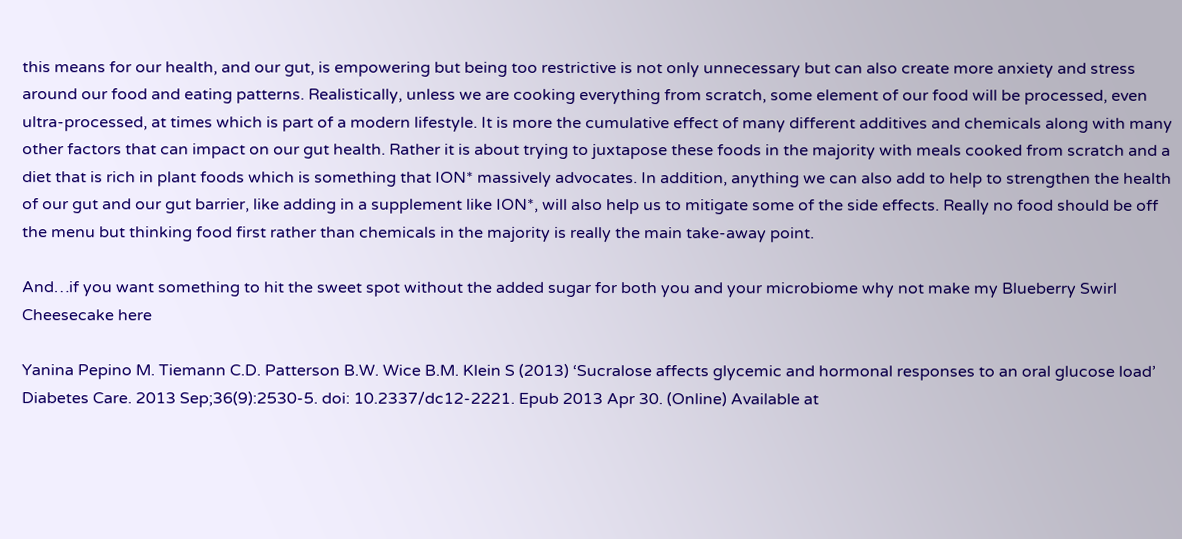this means for our health, and our gut, is empowering but being too restrictive is not only unnecessary but can also create more anxiety and stress around our food and eating patterns. Realistically, unless we are cooking everything from scratch, some element of our food will be processed, even ultra-processed, at times which is part of a modern lifestyle. It is more the cumulative effect of many different additives and chemicals along with many other factors that can impact on our gut health. Rather it is about trying to juxtapose these foods in the majority with meals cooked from scratch and a diet that is rich in plant foods which is something that ION* massively advocates. In addition, anything we can also add to help to strengthen the health of our gut and our gut barrier, like adding in a supplement like ION*, will also help us to mitigate some of the side effects. Really no food should be off the menu but thinking food first rather than chemicals in the majority is really the main take-away point.

And…if you want something to hit the sweet spot without the added sugar for both you and your microbiome why not make my Blueberry Swirl Cheesecake here

Yanina Pepino M. Tiemann C.D. Patterson B.W. Wice B.M. Klein S (2013) ‘Sucralose affects glycemic and hormonal responses to an oral glucose load’ Diabetes Care. 2013 Sep;36(9):2530-5. doi: 10.2337/dc12-2221. Epub 2013 Apr 30. (Online) Available at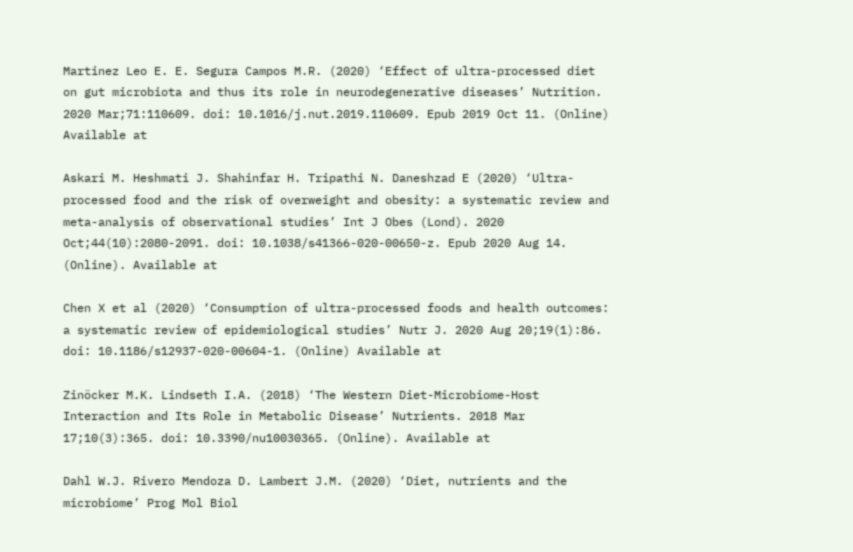Martinez Leo E. E. Segura Campos M.R. (2020) ‘Effect of ultra-processed diet on gut microbiota and thus its role in neurodegenerative diseases’ Nutrition. 2020 Mar;71:110609. doi: 10.1016/j.nut.2019.110609. Epub 2019 Oct 11. (Online) Available at

Askari M. Heshmati J. Shahinfar H. Tripathi N. Daneshzad E (2020) ‘Ultra-processed food and the risk of overweight and obesity: a systematic review and meta-analysis of observational studies’ Int J Obes (Lond). 2020 Oct;44(10):2080-2091. doi: 10.1038/s41366-020-00650-z. Epub 2020 Aug 14. (Online). Available at

Chen X et al (2020) ‘Consumption of ultra-processed foods and health outcomes: a systematic review of epidemiological studies’ Nutr J. 2020 Aug 20;19(1):86. doi: 10.1186/s12937-020-00604-1. (Online) Available at

Zinöcker M.K. Lindseth I.A. (2018) ‘The Western Diet-Microbiome-Host Interaction and Its Role in Metabolic Disease’ Nutrients. 2018 Mar 17;10(3):365. doi: 10.3390/nu10030365. (Online). Available at

Dahl W.J. Rivero Mendoza D. Lambert J.M. (2020) ‘Diet, nutrients and the microbiome’ Prog Mol Biol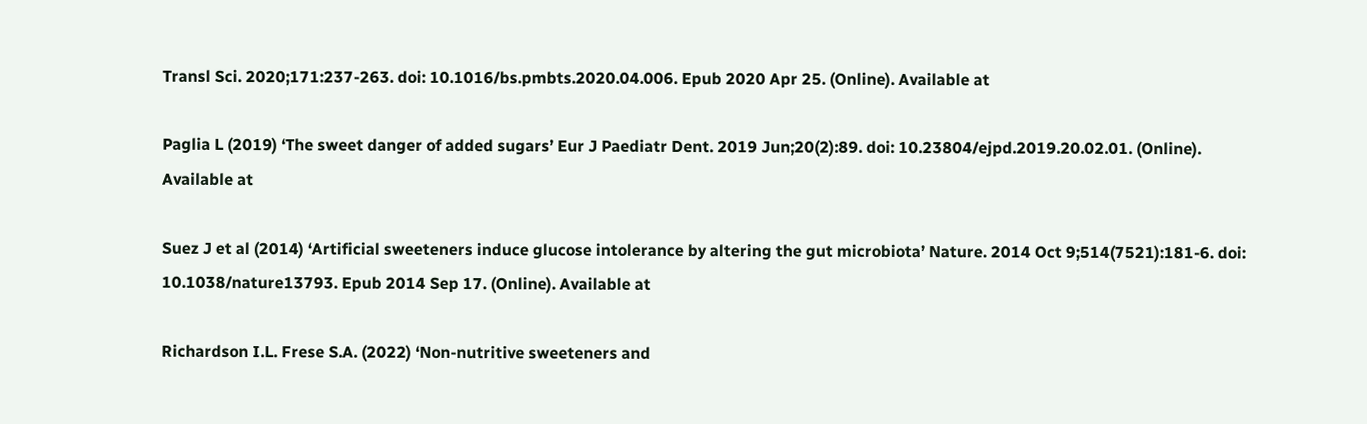Transl Sci. 2020;171:237-263. doi: 10.1016/bs.pmbts.2020.04.006. Epub 2020 Apr 25. (Online). Available at

Paglia L (2019) ‘The sweet danger of added sugars’ Eur J Paediatr Dent. 2019 Jun;20(2):89. doi: 10.23804/ejpd.2019.20.02.01. (Online). Available at

Suez J et al (2014) ‘Artificial sweeteners induce glucose intolerance by altering the gut microbiota’ Nature. 2014 Oct 9;514(7521):181-6. doi: 10.1038/nature13793. Epub 2014 Sep 17. (Online). Available at

Richardson I.L. Frese S.A. (2022) ‘Non-nutritive sweeteners and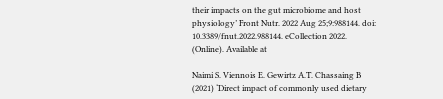their impacts on the gut microbiome and host physiology’ Front Nutr. 2022 Aug 25;9:988144. doi: 10.3389/fnut.2022.988144. eCollection 2022. (Online). Available at

Naimi S. Viennois E. Gewirtz A.T. Chassaing B (2021) ‘Direct impact of commonly used dietary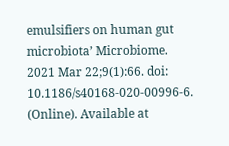emulsifiers on human gut microbiota’ Microbiome. 2021 Mar 22;9(1):66. doi: 10.1186/s40168-020-00996-6. (Online). Available at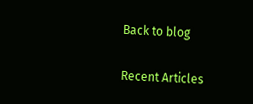Back to blog

Recent Articles